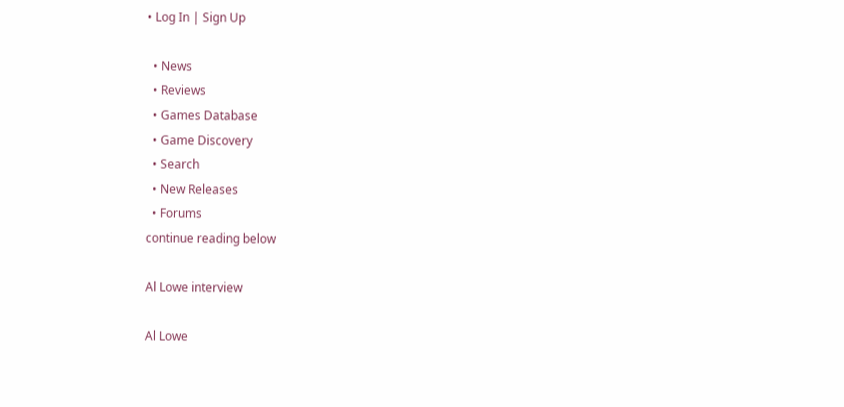• Log In | Sign Up

  • News
  • Reviews
  • Games Database
  • Game Discovery
  • Search
  • New Releases
  • Forums
continue reading below

Al Lowe interview

Al Lowe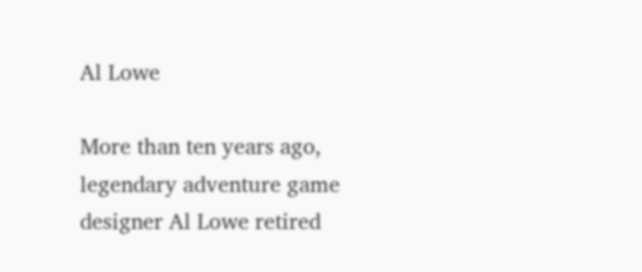Al Lowe

More than ten years ago, legendary adventure game designer Al Lowe retired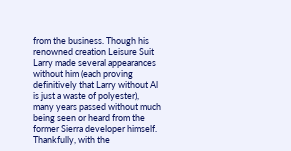from the business. Though his renowned creation Leisure Suit Larry made several appearances without him (each proving definitively that Larry without Al is just a waste of polyester), many years passed without much being seen or heard from the former Sierra developer himself. Thankfully, with the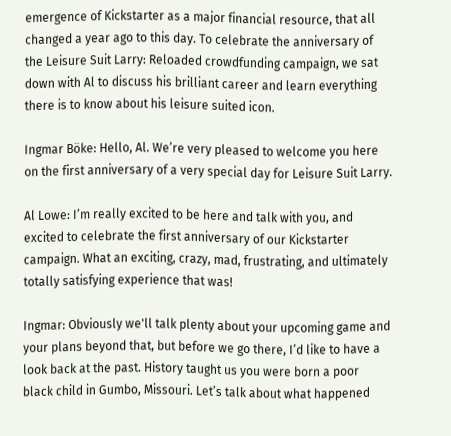emergence of Kickstarter as a major financial resource, that all changed a year ago to this day. To celebrate the anniversary of the Leisure Suit Larry: Reloaded crowdfunding campaign, we sat down with Al to discuss his brilliant career and learn everything there is to know about his leisure suited icon.

Ingmar Böke: Hello, Al. We’re very pleased to welcome you here on the first anniversary of a very special day for Leisure Suit Larry.

Al Lowe: I’m really excited to be here and talk with you, and excited to celebrate the first anniversary of our Kickstarter campaign. What an exciting, crazy, mad, frustrating, and ultimately totally satisfying experience that was!

Ingmar: Obviously we'll talk plenty about your upcoming game and your plans beyond that, but before we go there, I’d like to have a look back at the past. History taught us you were born a poor black child in Gumbo, Missouri. Let’s talk about what happened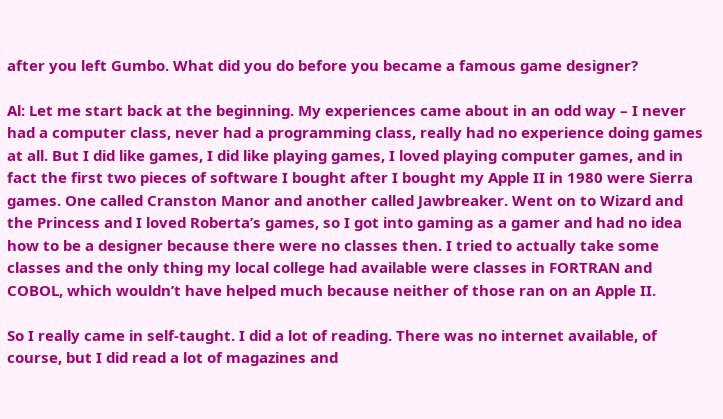after you left Gumbo. What did you do before you became a famous game designer?

Al: Let me start back at the beginning. My experiences came about in an odd way – I never had a computer class, never had a programming class, really had no experience doing games at all. But I did like games, I did like playing games, I loved playing computer games, and in fact the first two pieces of software I bought after I bought my Apple II in 1980 were Sierra games. One called Cranston Manor and another called Jawbreaker. Went on to Wizard and the Princess and I loved Roberta’s games, so I got into gaming as a gamer and had no idea how to be a designer because there were no classes then. I tried to actually take some classes and the only thing my local college had available were classes in FORTRAN and COBOL, which wouldn’t have helped much because neither of those ran on an Apple II.

So I really came in self-taught. I did a lot of reading. There was no internet available, of course, but I did read a lot of magazines and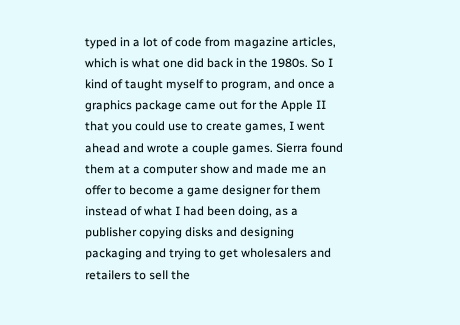typed in a lot of code from magazine articles, which is what one did back in the 1980s. So I kind of taught myself to program, and once a graphics package came out for the Apple II that you could use to create games, I went ahead and wrote a couple games. Sierra found them at a computer show and made me an offer to become a game designer for them instead of what I had been doing, as a publisher copying disks and designing packaging and trying to get wholesalers and retailers to sell the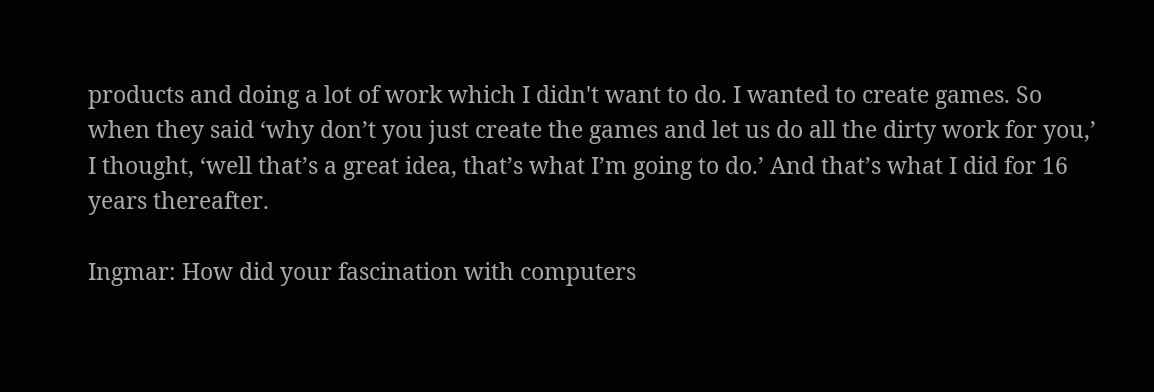products and doing a lot of work which I didn't want to do. I wanted to create games. So when they said ‘why don’t you just create the games and let us do all the dirty work for you,’ I thought, ‘well that’s a great idea, that’s what I’m going to do.’ And that’s what I did for 16 years thereafter.

Ingmar: How did your fascination with computers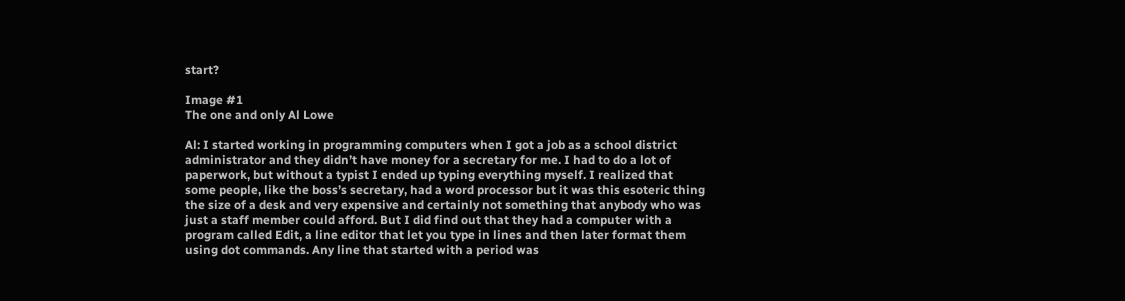start?

Image #1
The one and only Al Lowe

Al: I started working in programming computers when I got a job as a school district administrator and they didn’t have money for a secretary for me. I had to do a lot of paperwork, but without a typist I ended up typing everything myself. I realized that some people, like the boss’s secretary, had a word processor but it was this esoteric thing the size of a desk and very expensive and certainly not something that anybody who was just a staff member could afford. But I did find out that they had a computer with a program called Edit, a line editor that let you type in lines and then later format them using dot commands. Any line that started with a period was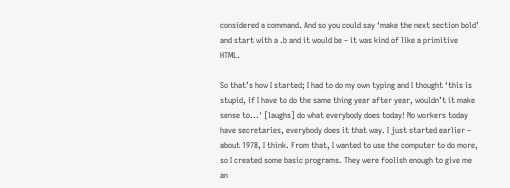considered a command. And so you could say ‘make the next section bold’ and start with a .b and it would be – it was kind of like a primitive HTML.

So that’s how I started; I had to do my own typing and I thought ‘this is stupid, if I have to do the same thing year after year, wouldn’t it make sense to...' [laughs] do what everybody does today! No workers today have secretaries, everybody does it that way. I just started earlier – about 1978, I think. From that, I wanted to use the computer to do more, so I created some basic programs. They were foolish enough to give me an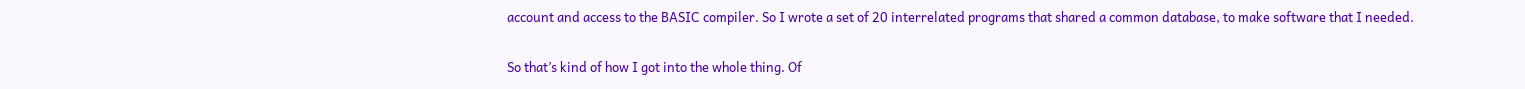account and access to the BASIC compiler. So I wrote a set of 20 interrelated programs that shared a common database, to make software that I needed.

So that’s kind of how I got into the whole thing. Of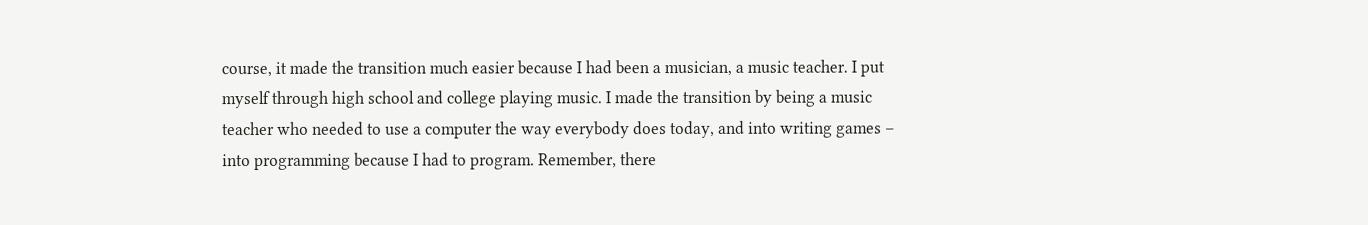course, it made the transition much easier because I had been a musician, a music teacher. I put myself through high school and college playing music. I made the transition by being a music teacher who needed to use a computer the way everybody does today, and into writing games – into programming because I had to program. Remember, there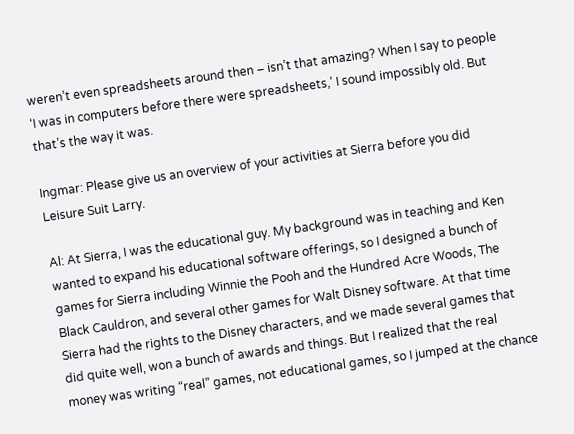weren’t even spreadsheets around then – isn’t that amazing? When I say to people ‘I was in computers before there were spreadsheets,’ I sound impossibly old. But that’s the way it was.

Ingmar: Please give us an overview of your activities at Sierra before you did Leisure Suit Larry.

Al: At Sierra, I was the educational guy. My background was in teaching and Ken wanted to expand his educational software offerings, so I designed a bunch of games for Sierra including Winnie the Pooh and the Hundred Acre Woods, The Black Cauldron, and several other games for Walt Disney software. At that time Sierra had the rights to the Disney characters, and we made several games that did quite well, won a bunch of awards and things. But I realized that the real money was writing “real” games, not educational games, so I jumped at the chance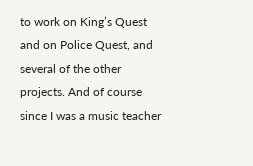to work on King’s Quest and on Police Quest, and several of the other projects. And of course since I was a music teacher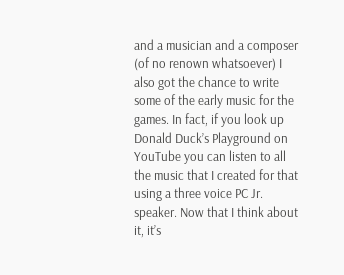and a musician and a composer (of no renown whatsoever) I also got the chance to write some of the early music for the games. In fact, if you look up Donald Duck’s Playground on YouTube you can listen to all the music that I created for that using a three voice PC Jr. speaker. Now that I think about it, it’s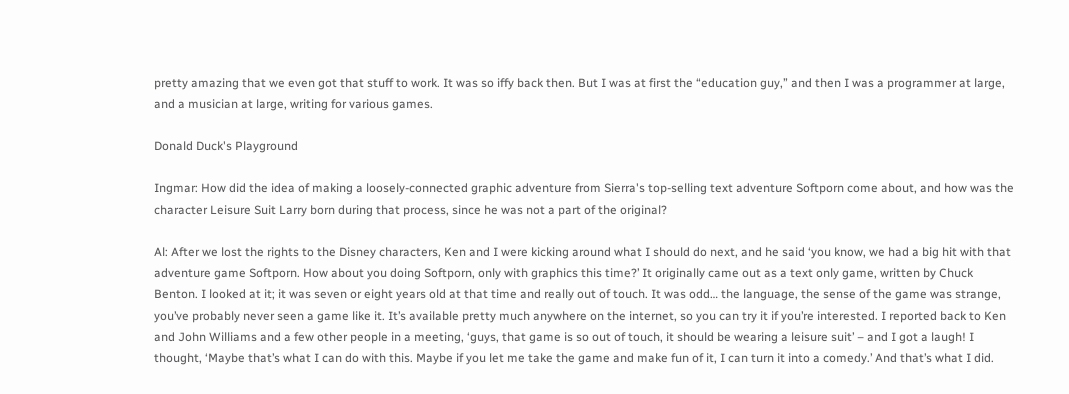pretty amazing that we even got that stuff to work. It was so iffy back then. But I was at first the “education guy,” and then I was a programmer at large, and a musician at large, writing for various games.

Donald Duck's Playground

Ingmar: How did the idea of making a loosely-connected graphic adventure from Sierra's top-selling text adventure Softporn come about, and how was the character Leisure Suit Larry born during that process, since he was not a part of the original?

Al: After we lost the rights to the Disney characters, Ken and I were kicking around what I should do next, and he said ‘you know, we had a big hit with that adventure game Softporn. How about you doing Softporn, only with graphics this time?’ It originally came out as a text only game, written by Chuck Benton. I looked at it; it was seven or eight years old at that time and really out of touch. It was odd… the language, the sense of the game was strange, you’ve probably never seen a game like it. It’s available pretty much anywhere on the internet, so you can try it if you’re interested. I reported back to Ken and John Williams and a few other people in a meeting, ‘guys, that game is so out of touch, it should be wearing a leisure suit’ – and I got a laugh! I thought, ‘Maybe that’s what I can do with this. Maybe if you let me take the game and make fun of it, I can turn it into a comedy.’ And that’s what I did.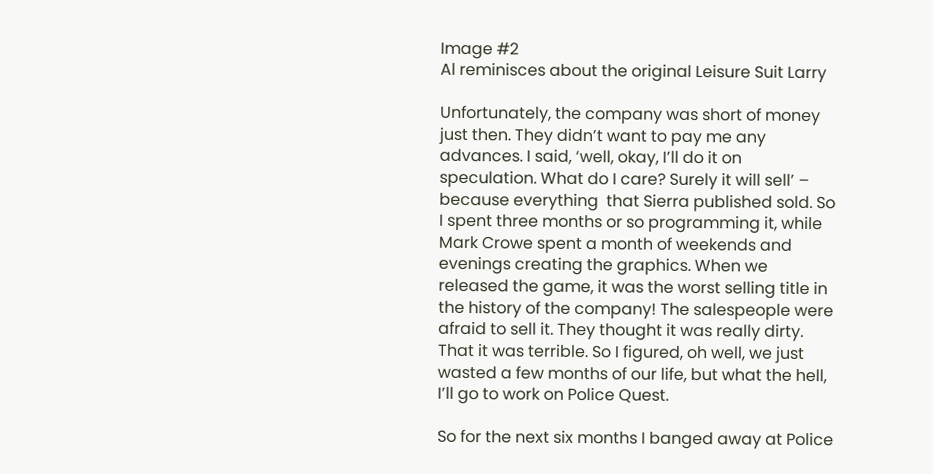Image #2
Al reminisces about the original Leisure Suit Larry

Unfortunately, the company was short of money just then. They didn’t want to pay me any advances. I said, ‘well, okay, I’ll do it on speculation. What do I care? Surely it will sell’ – because everything  that Sierra published sold. So I spent three months or so programming it, while Mark Crowe spent a month of weekends and evenings creating the graphics. When we released the game, it was the worst selling title in the history of the company! The salespeople were afraid to sell it. They thought it was really dirty. That it was terrible. So I figured, oh well, we just wasted a few months of our life, but what the hell, I’ll go to work on Police Quest.

So for the next six months I banged away at Police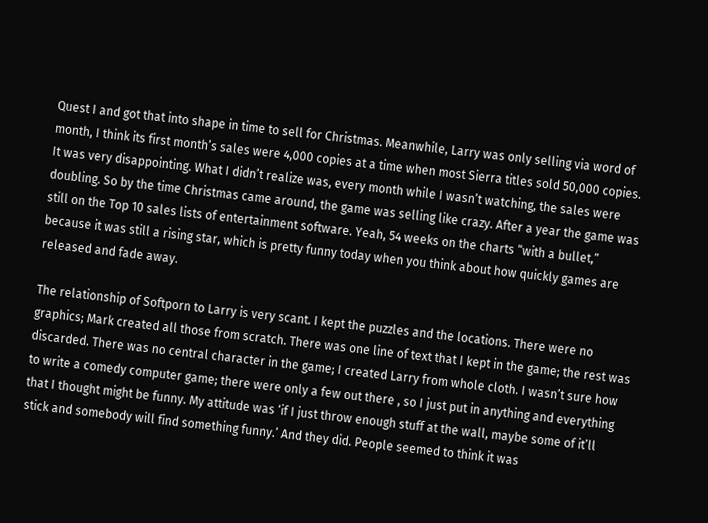Quest I and got that into shape in time to sell for Christmas. Meanwhile, Larry was only selling via word of month, I think its first month’s sales were 4,000 copies at a time when most Sierra titles sold 50,000 copies. It was very disappointing. What I didn’t realize was, every month while I wasn’t watching, the sales were doubling. So by the time Christmas came around, the game was selling like crazy. After a year the game was still on the Top 10 sales lists of entertainment software. Yeah, 54 weeks on the charts “with a bullet,” because it was still a rising star, which is pretty funny today when you think about how quickly games are released and fade away.

The relationship of Softporn to Larry is very scant. I kept the puzzles and the locations. There were no graphics; Mark created all those from scratch. There was one line of text that I kept in the game; the rest was discarded. There was no central character in the game; I created Larry from whole cloth. I wasn’t sure how to write a comedy computer game; there were only a few out there , so I just put in anything and everything that I thought might be funny. My attitude was ‘if I just throw enough stuff at the wall, maybe some of it’ll stick and somebody will find something funny.’ And they did. People seemed to think it was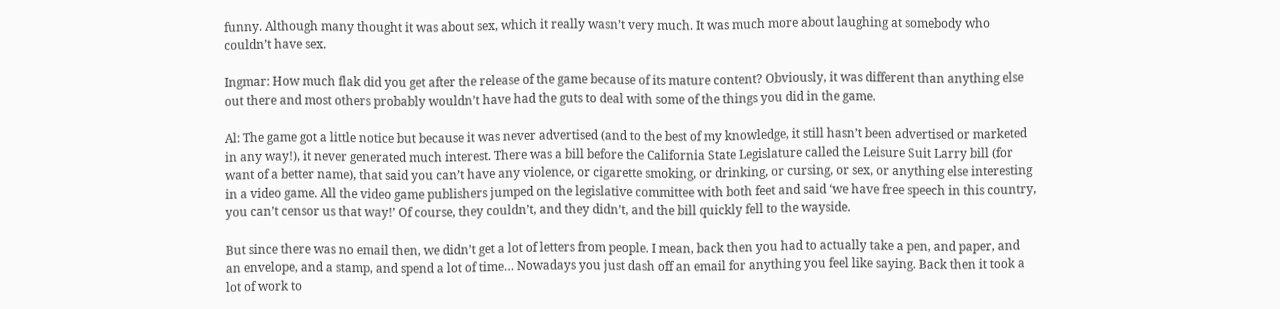funny. Although many thought it was about sex, which it really wasn’t very much. It was much more about laughing at somebody who couldn’t have sex.

Ingmar: How much flak did you get after the release of the game because of its mature content? Obviously, it was different than anything else out there and most others probably wouldn’t have had the guts to deal with some of the things you did in the game.

Al: The game got a little notice but because it was never advertised (and to the best of my knowledge, it still hasn’t been advertised or marketed in any way!), it never generated much interest. There was a bill before the California State Legislature called the Leisure Suit Larry bill (for want of a better name), that said you can’t have any violence, or cigarette smoking, or drinking, or cursing, or sex, or anything else interesting in a video game. All the video game publishers jumped on the legislative committee with both feet and said ‘we have free speech in this country, you can’t censor us that way!’ Of course, they couldn’t, and they didn’t, and the bill quickly fell to the wayside.

But since there was no email then, we didn’t get a lot of letters from people. I mean, back then you had to actually take a pen, and paper, and an envelope, and a stamp, and spend a lot of time… Nowadays you just dash off an email for anything you feel like saying. Back then it took a lot of work to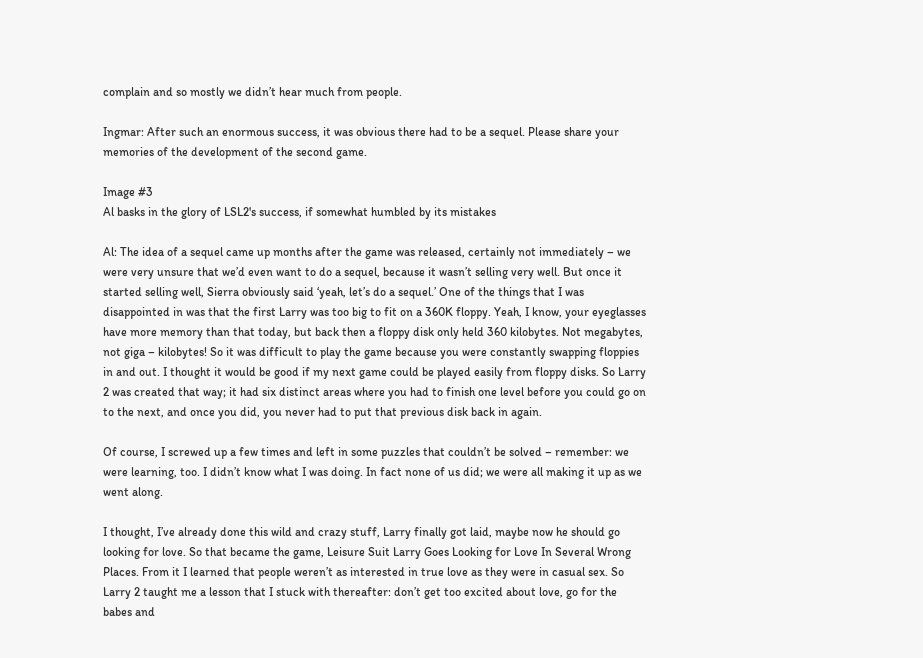complain and so mostly we didn’t hear much from people.

Ingmar: After such an enormous success, it was obvious there had to be a sequel. Please share your memories of the development of the second game.

Image #3
Al basks in the glory of LSL2's success, if somewhat humbled by its mistakes

Al: The idea of a sequel came up months after the game was released, certainly not immediately – we were very unsure that we’d even want to do a sequel, because it wasn’t selling very well. But once it started selling well, Sierra obviously said ‘yeah, let’s do a sequel.’ One of the things that I was disappointed in was that the first Larry was too big to fit on a 360K floppy. Yeah, I know, your eyeglasses have more memory than that today, but back then a floppy disk only held 360 kilobytes. Not megabytes, not giga – kilobytes! So it was difficult to play the game because you were constantly swapping floppies in and out. I thought it would be good if my next game could be played easily from floppy disks. So Larry 2 was created that way; it had six distinct areas where you had to finish one level before you could go on to the next, and once you did, you never had to put that previous disk back in again.

Of course, I screwed up a few times and left in some puzzles that couldn’t be solved – remember: we were learning, too. I didn’t know what I was doing. In fact none of us did; we were all making it up as we went along.

I thought, I’ve already done this wild and crazy stuff, Larry finally got laid, maybe now he should go looking for love. So that became the game, Leisure Suit Larry Goes Looking for Love In Several Wrong Places. From it I learned that people weren’t as interested in true love as they were in casual sex. So Larry 2 taught me a lesson that I stuck with thereafter: don’t get too excited about love, go for the babes and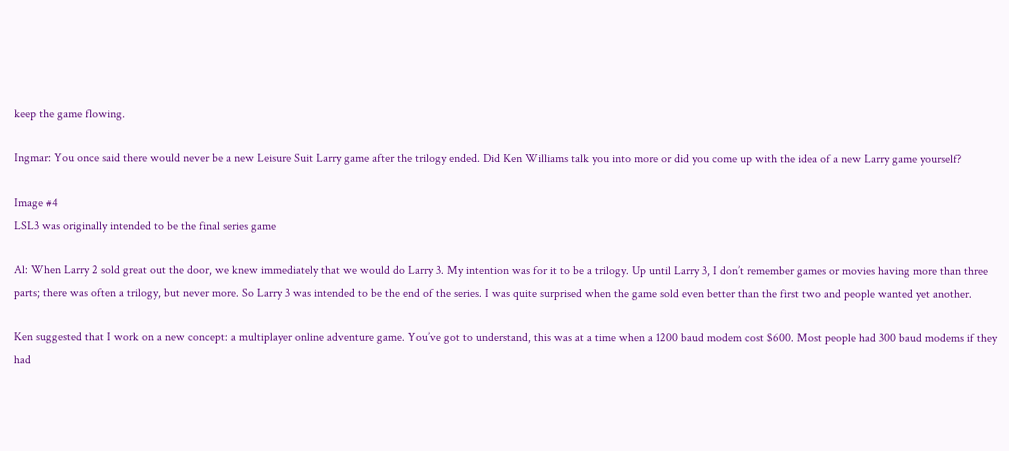keep the game flowing.

Ingmar: You once said there would never be a new Leisure Suit Larry game after the trilogy ended. Did Ken Williams talk you into more or did you come up with the idea of a new Larry game yourself?

Image #4
LSL3 was originally intended to be the final series game

Al: When Larry 2 sold great out the door, we knew immediately that we would do Larry 3. My intention was for it to be a trilogy. Up until Larry 3, I don’t remember games or movies having more than three parts; there was often a trilogy, but never more. So Larry 3 was intended to be the end of the series. I was quite surprised when the game sold even better than the first two and people wanted yet another.

Ken suggested that I work on a new concept: a multiplayer online adventure game. You’ve got to understand, this was at a time when a 1200 baud modem cost $600. Most people had 300 baud modems if they had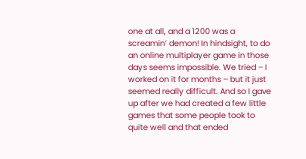one at all, and a 1200 was a screamin’ demon! In hindsight, to do an online multiplayer game in those days seems impossible. We tried – I worked on it for months – but it just seemed really difficult. And so I gave up after we had created a few little games that some people took to quite well and that ended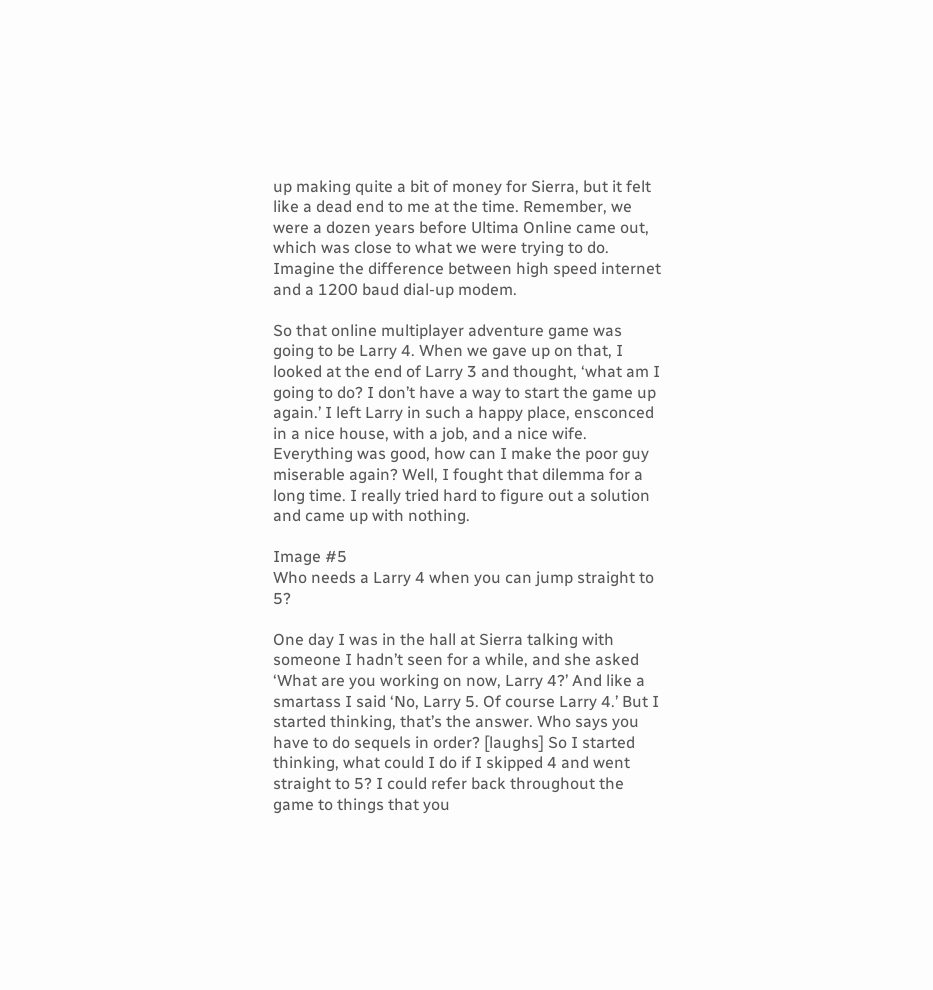up making quite a bit of money for Sierra, but it felt like a dead end to me at the time. Remember, we were a dozen years before Ultima Online came out, which was close to what we were trying to do. Imagine the difference between high speed internet and a 1200 baud dial-up modem.

So that online multiplayer adventure game was going to be Larry 4. When we gave up on that, I looked at the end of Larry 3 and thought, ‘what am I going to do? I don’t have a way to start the game up again.’ I left Larry in such a happy place, ensconced in a nice house, with a job, and a nice wife. Everything was good, how can I make the poor guy miserable again? Well, I fought that dilemma for a long time. I really tried hard to figure out a solution and came up with nothing.

Image #5
Who needs a Larry 4 when you can jump straight to 5?

One day I was in the hall at Sierra talking with someone I hadn’t seen for a while, and she asked ‘What are you working on now, Larry 4?’ And like a smartass I said ‘No, Larry 5. Of course Larry 4.’ But I started thinking, that’s the answer. Who says you have to do sequels in order? [laughs] So I started thinking, what could I do if I skipped 4 and went straight to 5? I could refer back throughout the game to things that you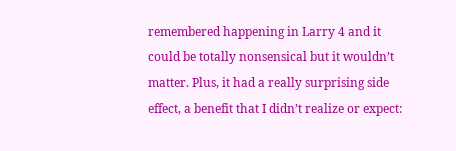remembered happening in Larry 4 and it could be totally nonsensical but it wouldn’t matter. Plus, it had a really surprising side effect, a benefit that I didn’t realize or expect: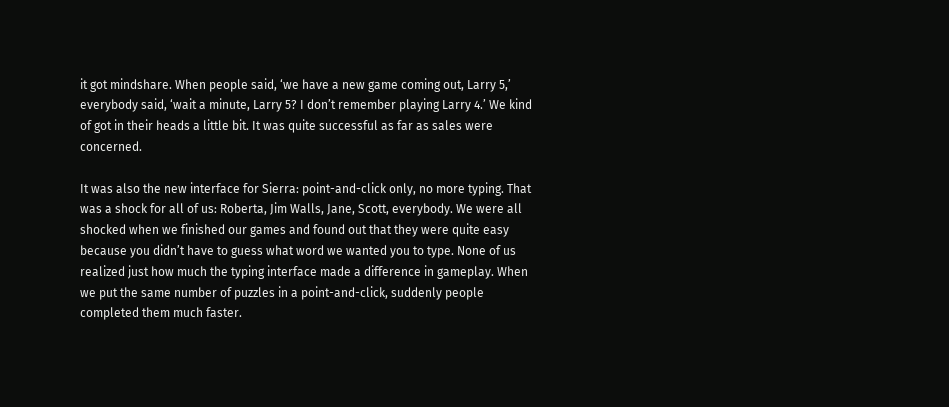it got mindshare. When people said, ‘we have a new game coming out, Larry 5,’ everybody said, ‘wait a minute, Larry 5? I don’t remember playing Larry 4.’ We kind of got in their heads a little bit. It was quite successful as far as sales were concerned.

It was also the new interface for Sierra: point-and-click only, no more typing. That was a shock for all of us: Roberta, Jim Walls, Jane, Scott, everybody. We were all shocked when we finished our games and found out that they were quite easy because you didn’t have to guess what word we wanted you to type. None of us realized just how much the typing interface made a difference in gameplay. When we put the same number of puzzles in a point-and-click, suddenly people completed them much faster.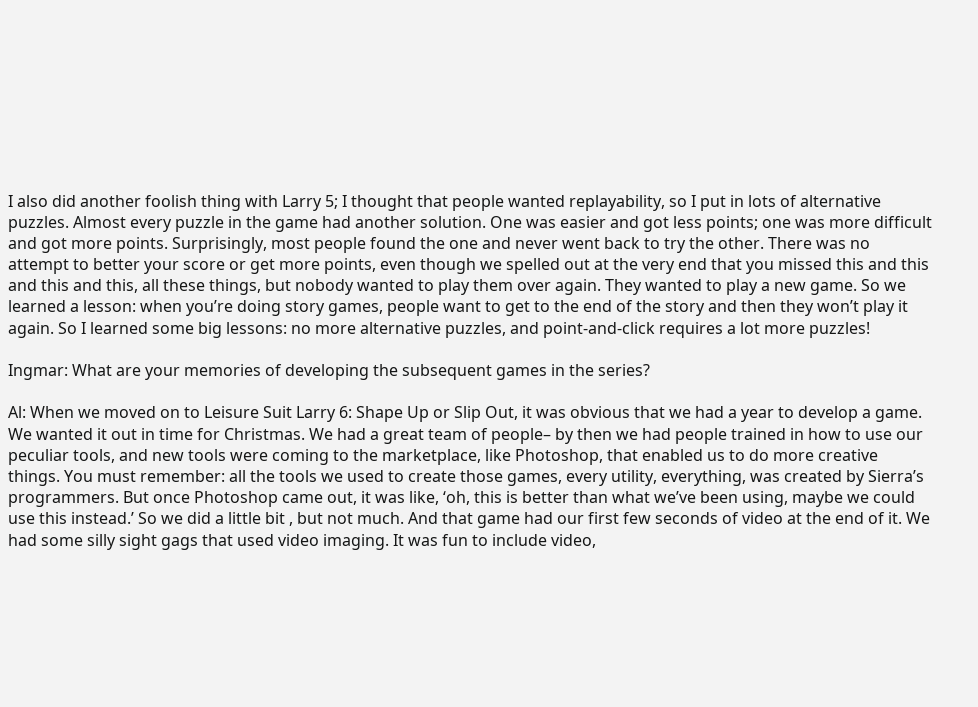I also did another foolish thing with Larry 5; I thought that people wanted replayability, so I put in lots of alternative puzzles. Almost every puzzle in the game had another solution. One was easier and got less points; one was more difficult and got more points. Surprisingly, most people found the one and never went back to try the other. There was no attempt to better your score or get more points, even though we spelled out at the very end that you missed this and this and this and this, all these things, but nobody wanted to play them over again. They wanted to play a new game. So we learned a lesson: when you’re doing story games, people want to get to the end of the story and then they won’t play it again. So I learned some big lessons: no more alternative puzzles, and point-and-click requires a lot more puzzles!

Ingmar: What are your memories of developing the subsequent games in the series?

Al: When we moved on to Leisure Suit Larry 6: Shape Up or Slip Out, it was obvious that we had a year to develop a game. We wanted it out in time for Christmas. We had a great team of people– by then we had people trained in how to use our peculiar tools, and new tools were coming to the marketplace, like Photoshop, that enabled us to do more creative things. You must remember: all the tools we used to create those games, every utility, everything, was created by Sierra’s programmers. But once Photoshop came out, it was like, ‘oh, this is better than what we’ve been using, maybe we could use this instead.’ So we did a little bit , but not much. And that game had our first few seconds of video at the end of it. We had some silly sight gags that used video imaging. It was fun to include video,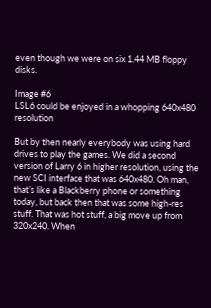even though we were on six 1.44 MB floppy disks.

Image #6
LSL6 could be enjoyed in a whopping 640x480 resolution

But by then nearly everybody was using hard drives to play the games. We did a second version of Larry 6 in higher resolution, using the new SCI interface that was 640x480. Oh man, that’s like a Blackberry phone or something today, but back then that was some high-res stuff. That was hot stuff, a big move up from 320x240. When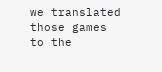we translated those games to the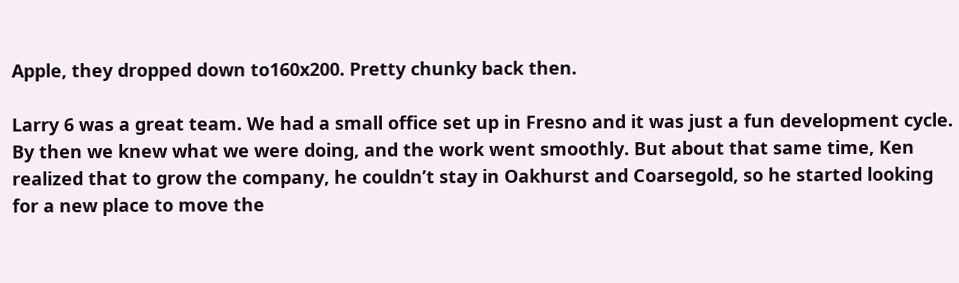Apple, they dropped down to160x200. Pretty chunky back then.

Larry 6 was a great team. We had a small office set up in Fresno and it was just a fun development cycle. By then we knew what we were doing, and the work went smoothly. But about that same time, Ken realized that to grow the company, he couldn’t stay in Oakhurst and Coarsegold, so he started looking for a new place to move the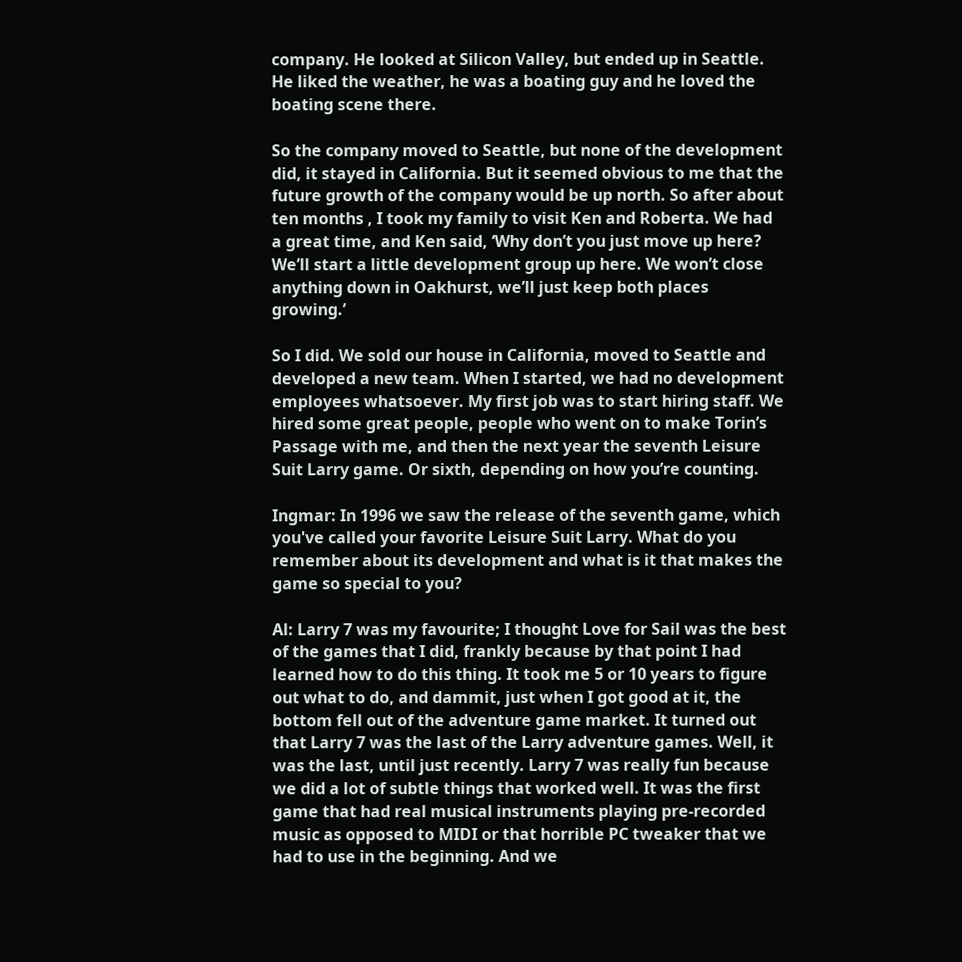company. He looked at Silicon Valley, but ended up in Seattle. He liked the weather, he was a boating guy and he loved the boating scene there.

So the company moved to Seattle, but none of the development did, it stayed in California. But it seemed obvious to me that the future growth of the company would be up north. So after about ten months , I took my family to visit Ken and Roberta. We had a great time, and Ken said, ‘Why don’t you just move up here? We’ll start a little development group up here. We won’t close anything down in Oakhurst, we’ll just keep both places growing.’

So I did. We sold our house in California, moved to Seattle and developed a new team. When I started, we had no development employees whatsoever. My first job was to start hiring staff. We hired some great people, people who went on to make Torin’s Passage with me, and then the next year the seventh Leisure Suit Larry game. Or sixth, depending on how you’re counting.

Ingmar: In 1996 we saw the release of the seventh game, which you've called your favorite Leisure Suit Larry. What do you remember about its development and what is it that makes the game so special to you?

Al: Larry 7 was my favourite; I thought Love for Sail was the best of the games that I did, frankly because by that point I had learned how to do this thing. It took me 5 or 10 years to figure out what to do, and dammit, just when I got good at it, the bottom fell out of the adventure game market. It turned out that Larry 7 was the last of the Larry adventure games. Well, it was the last, until just recently. Larry 7 was really fun because we did a lot of subtle things that worked well. It was the first game that had real musical instruments playing pre-recorded music as opposed to MIDI or that horrible PC tweaker that we had to use in the beginning. And we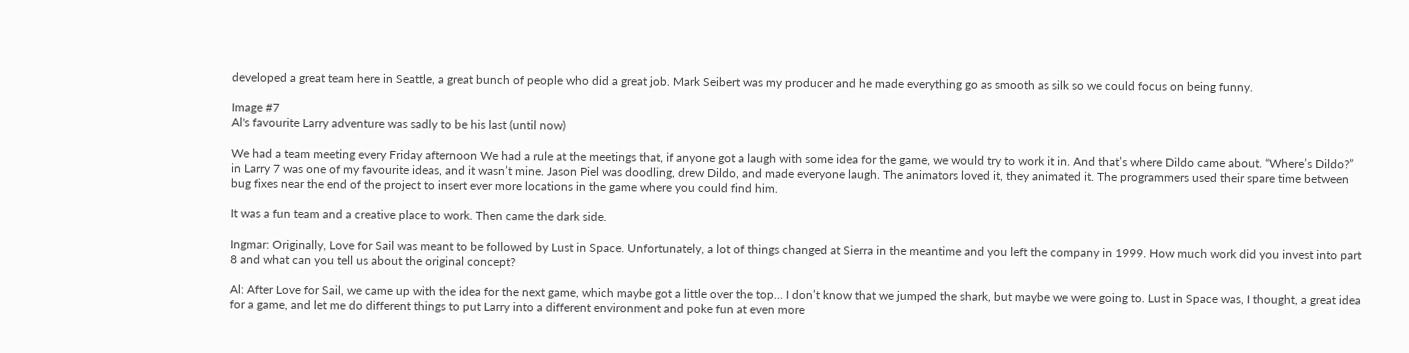developed a great team here in Seattle, a great bunch of people who did a great job. Mark Seibert was my producer and he made everything go as smooth as silk so we could focus on being funny.

Image #7
Al's favourite Larry adventure was sadly to be his last (until now)

We had a team meeting every Friday afternoon We had a rule at the meetings that, if anyone got a laugh with some idea for the game, we would try to work it in. And that’s where Dildo came about. “Where’s Dildo?” in Larry 7 was one of my favourite ideas, and it wasn’t mine. Jason Piel was doodling, drew Dildo, and made everyone laugh. The animators loved it, they animated it. The programmers used their spare time between bug fixes near the end of the project to insert ever more locations in the game where you could find him.

It was a fun team and a creative place to work. Then came the dark side.

Ingmar: Originally, Love for Sail was meant to be followed by Lust in Space. Unfortunately, a lot of things changed at Sierra in the meantime and you left the company in 1999. How much work did you invest into part 8 and what can you tell us about the original concept?

Al: After Love for Sail, we came up with the idea for the next game, which maybe got a little over the top… I don’t know that we jumped the shark, but maybe we were going to. Lust in Space was, I thought, a great idea for a game, and let me do different things to put Larry into a different environment and poke fun at even more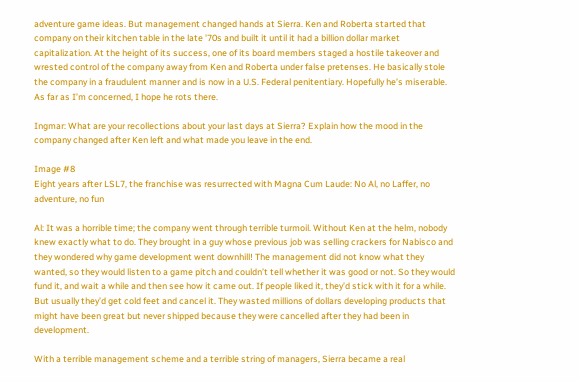adventure game ideas. But management changed hands at Sierra. Ken and Roberta started that company on their kitchen table in the late '70s and built it until it had a billion dollar market capitalization. At the height of its success, one of its board members staged a hostile takeover and wrested control of the company away from Ken and Roberta under false pretenses. He basically stole the company in a fraudulent manner and is now in a U.S. Federal penitentiary. Hopefully he’s miserable. As far as I’m concerned, I hope he rots there.

Ingmar: What are your recollections about your last days at Sierra? Explain how the mood in the company changed after Ken left and what made you leave in the end.

Image #8
Eight years after LSL7, the franchise was resurrected with Magna Cum Laude: No Al, no Laffer, no adventure, no fun

Al: It was a horrible time; the company went through terrible turmoil. Without Ken at the helm, nobody knew exactly what to do. They brought in a guy whose previous job was selling crackers for Nabisco and they wondered why game development went downhill! The management did not know what they wanted, so they would listen to a game pitch and couldn’t tell whether it was good or not. So they would fund it, and wait a while and then see how it came out. If people liked it, they’d stick with it for a while. But usually they’d get cold feet and cancel it. They wasted millions of dollars developing products that might have been great but never shipped because they were cancelled after they had been in development.

With a terrible management scheme and a terrible string of managers, Sierra became a real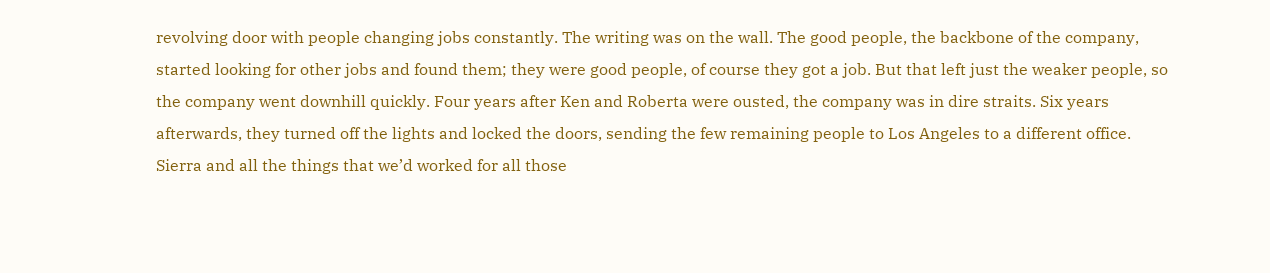revolving door with people changing jobs constantly. The writing was on the wall. The good people, the backbone of the company, started looking for other jobs and found them; they were good people, of course they got a job. But that left just the weaker people, so the company went downhill quickly. Four years after Ken and Roberta were ousted, the company was in dire straits. Six years afterwards, they turned off the lights and locked the doors, sending the few remaining people to Los Angeles to a different office. Sierra and all the things that we’d worked for all those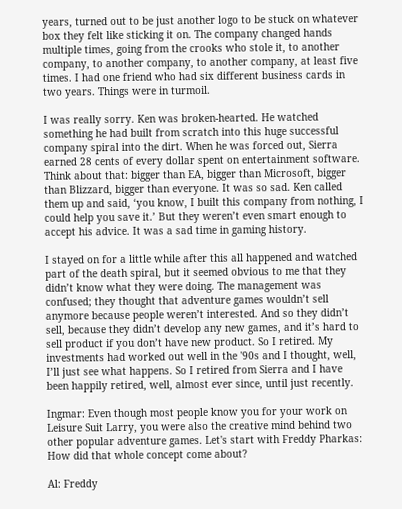years, turned out to be just another logo to be stuck on whatever box they felt like sticking it on. The company changed hands multiple times, going from the crooks who stole it, to another company, to another company, to another company, at least five times. I had one friend who had six different business cards in two years. Things were in turmoil.

I was really sorry. Ken was broken-hearted. He watched something he had built from scratch into this huge successful company spiral into the dirt. When he was forced out, Sierra earned 28 cents of every dollar spent on entertainment software. Think about that: bigger than EA, bigger than Microsoft, bigger than Blizzard, bigger than everyone. It was so sad. Ken called them up and said, ‘you know, I built this company from nothing, I could help you save it.’ But they weren’t even smart enough to accept his advice. It was a sad time in gaming history.

I stayed on for a little while after this all happened and watched part of the death spiral, but it seemed obvious to me that they didn’t know what they were doing. The management was confused; they thought that adventure games wouldn’t sell anymore because people weren’t interested. And so they didn’t sell, because they didn’t develop any new games, and it’s hard to sell product if you don’t have new product. So I retired. My investments had worked out well in the '90s and I thought, well, I’ll just see what happens. So I retired from Sierra and I have been happily retired, well, almost ever since, until just recently.

Ingmar: Even though most people know you for your work on Leisure Suit Larry, you were also the creative mind behind two other popular adventure games. Let's start with Freddy Pharkas: How did that whole concept come about?

Al: Freddy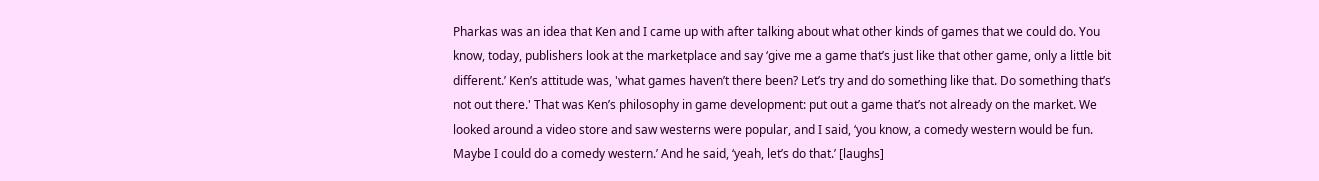Pharkas was an idea that Ken and I came up with after talking about what other kinds of games that we could do. You know, today, publishers look at the marketplace and say ‘give me a game that’s just like that other game, only a little bit different.’ Ken’s attitude was, 'what games haven’t there been? Let’s try and do something like that. Do something that’s not out there.' That was Ken’s philosophy in game development: put out a game that’s not already on the market. We looked around a video store and saw westerns were popular, and I said, ‘you know, a comedy western would be fun. Maybe I could do a comedy western.’ And he said, ‘yeah, let’s do that.’ [laughs]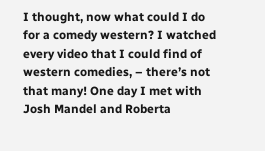I thought, now what could I do for a comedy western? I watched every video that I could find of western comedies, – there’s not that many! One day I met with Josh Mandel and Roberta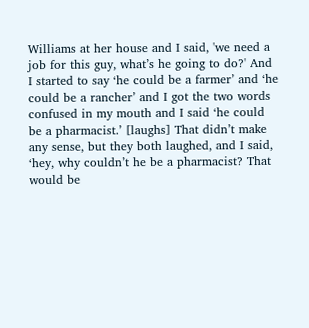Williams at her house and I said, 'we need a job for this guy, what’s he going to do?' And I started to say ‘he could be a farmer’ and ‘he could be a rancher’ and I got the two words confused in my mouth and I said ‘he could be a pharmacist.’ [laughs] That didn’t make any sense, but they both laughed, and I said, ‘hey, why couldn’t he be a pharmacist? That would be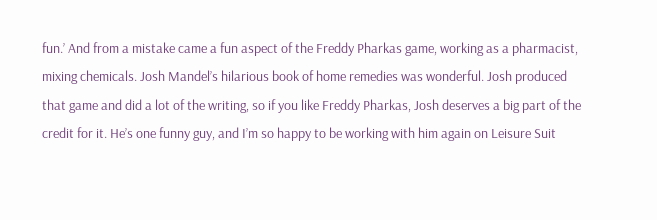fun.’ And from a mistake came a fun aspect of the Freddy Pharkas game, working as a pharmacist, mixing chemicals. Josh Mandel’s hilarious book of home remedies was wonderful. Josh produced that game and did a lot of the writing, so if you like Freddy Pharkas, Josh deserves a big part of the credit for it. He’s one funny guy, and I’m so happy to be working with him again on Leisure Suit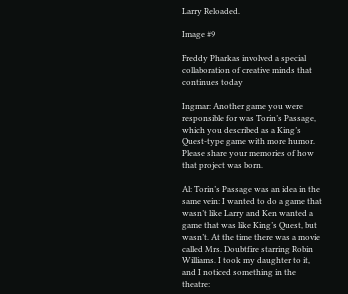Larry Reloaded.

Image #9

Freddy Pharkas involved a special collaboration of creative minds that continues today

Ingmar: Another game you were responsible for was Torin’s Passage, which you described as a King’s Quest-type game with more humor. Please share your memories of how that project was born.

Al: Torin’s Passage was an idea in the same vein: I wanted to do a game that wasn’t like Larry and Ken wanted a game that was like King’s Quest, but wasn’t. At the time there was a movie called Mrs. Doubtfire starring Robin Williams. I took my daughter to it, and I noticed something in the theatre: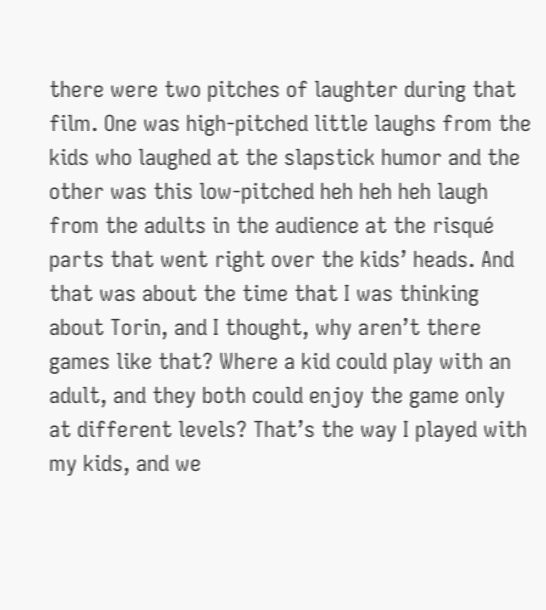there were two pitches of laughter during that film. One was high-pitched little laughs from the kids who laughed at the slapstick humor and the other was this low-pitched heh heh heh laugh from the adults in the audience at the risqué parts that went right over the kids’ heads. And that was about the time that I was thinking about Torin, and I thought, why aren’t there games like that? Where a kid could play with an adult, and they both could enjoy the game only at different levels? That’s the way I played with my kids, and we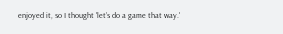enjoyed it, so I thought 'let’s do a game that way.'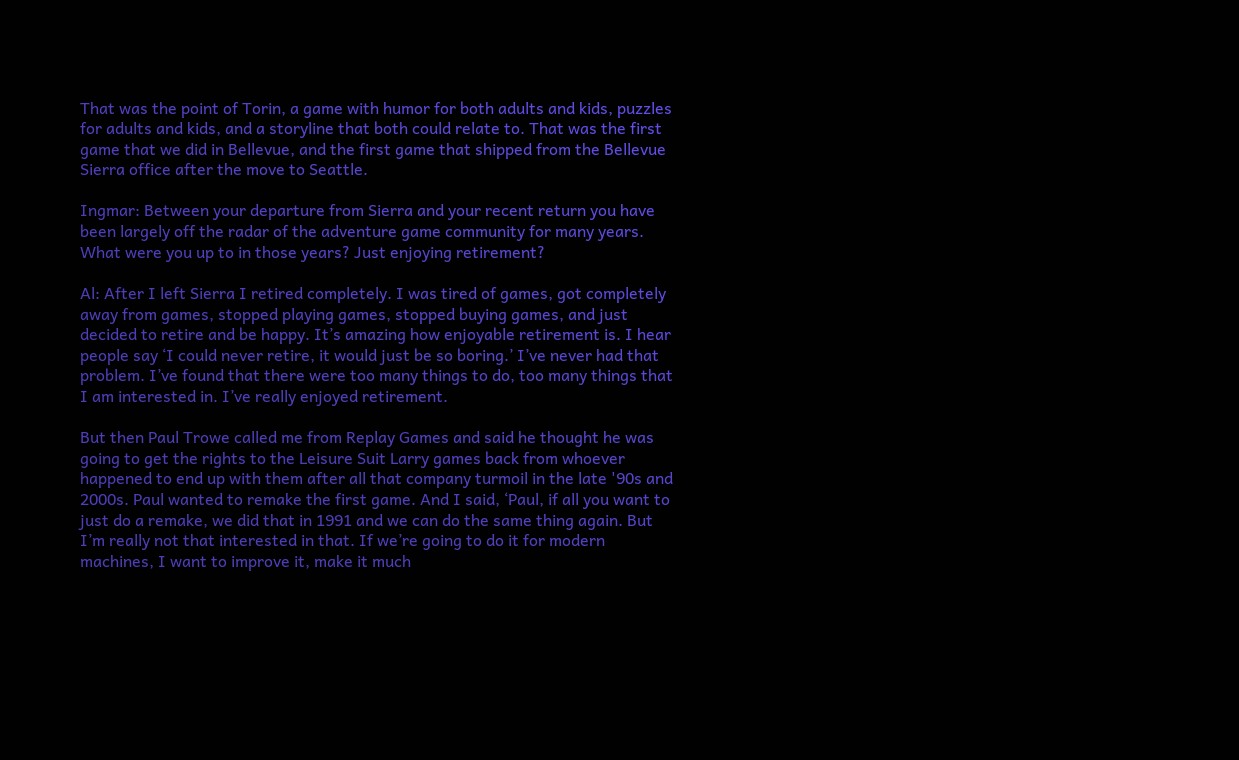That was the point of Torin, a game with humor for both adults and kids, puzzles for adults and kids, and a storyline that both could relate to. That was the first game that we did in Bellevue, and the first game that shipped from the Bellevue Sierra office after the move to Seattle.

Ingmar: Between your departure from Sierra and your recent return you have been largely off the radar of the adventure game community for many years. What were you up to in those years? Just enjoying retirement?

Al: After I left Sierra I retired completely. I was tired of games, got completely away from games, stopped playing games, stopped buying games, and just decided to retire and be happy. It’s amazing how enjoyable retirement is. I hear people say ‘I could never retire, it would just be so boring.’ I’ve never had that problem. I’ve found that there were too many things to do, too many things that I am interested in. I’ve really enjoyed retirement.

But then Paul Trowe called me from Replay Games and said he thought he was going to get the rights to the Leisure Suit Larry games back from whoever happened to end up with them after all that company turmoil in the late '90s and 2000s. Paul wanted to remake the first game. And I said, ‘Paul, if all you want to just do a remake, we did that in 1991 and we can do the same thing again. But I’m really not that interested in that. If we’re going to do it for modern machines, I want to improve it, make it much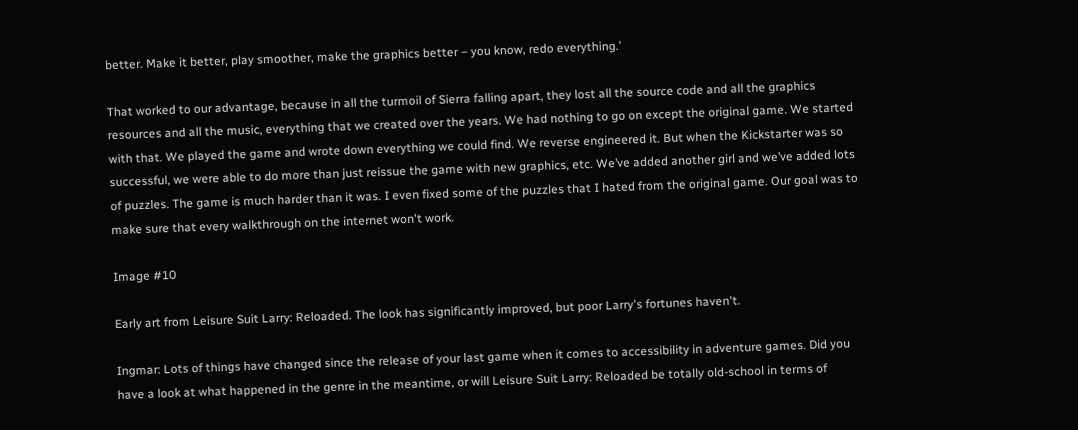better. Make it better, play smoother, make the graphics better – you know, redo everything.’

That worked to our advantage, because in all the turmoil of Sierra falling apart, they lost all the source code and all the graphics resources and all the music, everything that we created over the years. We had nothing to go on except the original game. We started with that. We played the game and wrote down everything we could find. We reverse engineered it. But when the Kickstarter was so successful, we were able to do more than just reissue the game with new graphics, etc. We’ve added another girl and we’ve added lots of puzzles. The game is much harder than it was. I even fixed some of the puzzles that I hated from the original game. Our goal was to make sure that every walkthrough on the internet won't work.

Image #10

Early art from Leisure Suit Larry: Reloaded. The look has significantly improved, but poor Larry's fortunes haven't.

Ingmar: Lots of things have changed since the release of your last game when it comes to accessibility in adventure games. Did you have a look at what happened in the genre in the meantime, or will Leisure Suit Larry: Reloaded be totally old-school in terms of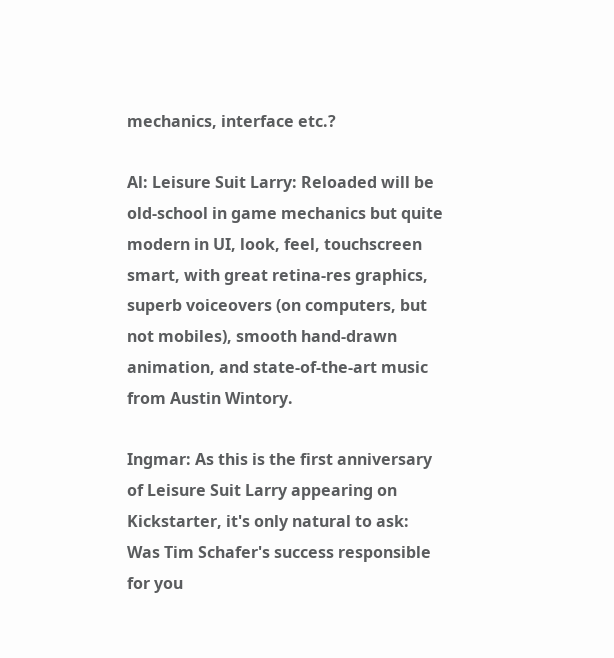mechanics, interface etc.?

Al: Leisure Suit Larry: Reloaded will be old-school in game mechanics but quite modern in UI, look, feel, touchscreen smart, with great retina-res graphics, superb voiceovers (on computers, but not mobiles), smooth hand-drawn animation, and state-of-the-art music from Austin Wintory.

Ingmar: As this is the first anniversary of Leisure Suit Larry appearing on Kickstarter, it's only natural to ask: Was Tim Schafer's success responsible for you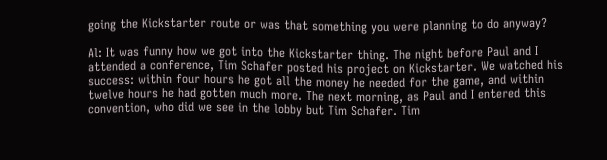going the Kickstarter route or was that something you were planning to do anyway?

Al: It was funny how we got into the Kickstarter thing. The night before Paul and I attended a conference, Tim Schafer posted his project on Kickstarter. We watched his success: within four hours he got all the money he needed for the game, and within twelve hours he had gotten much more. The next morning, as Paul and I entered this convention, who did we see in the lobby but Tim Schafer. Tim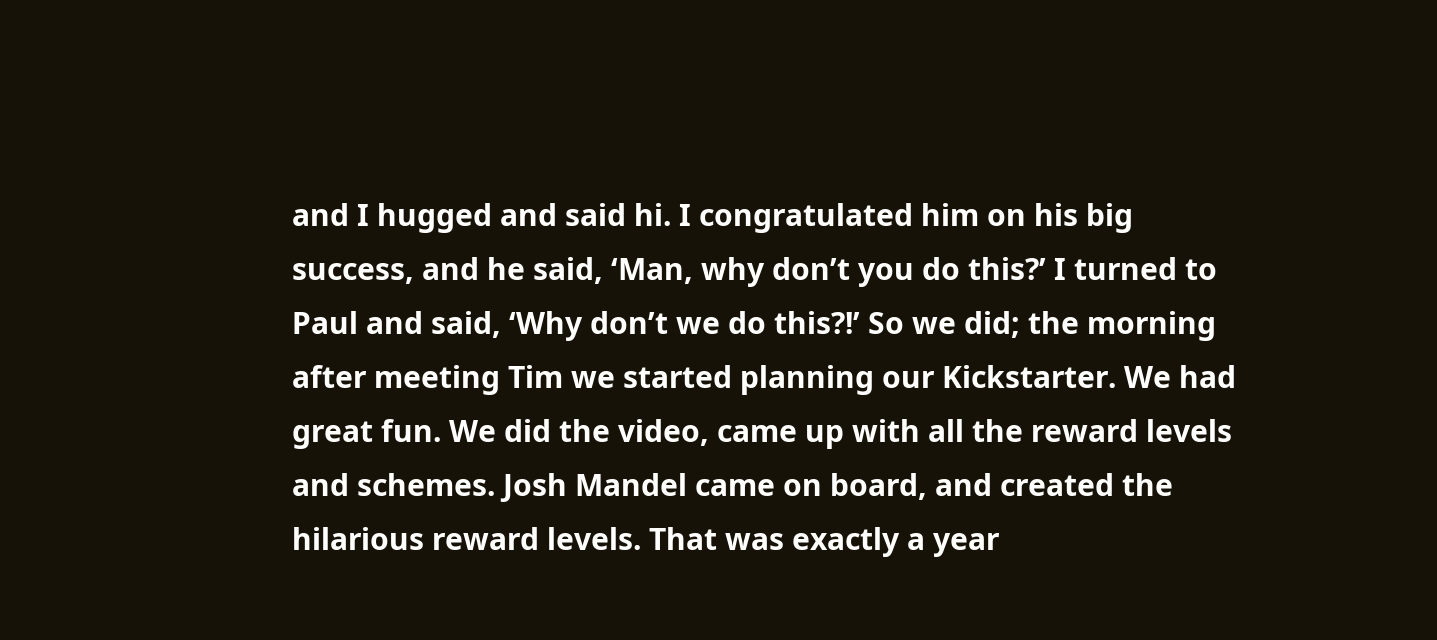and I hugged and said hi. I congratulated him on his big success, and he said, ‘Man, why don’t you do this?’ I turned to Paul and said, ‘Why don’t we do this?!’ So we did; the morning after meeting Tim we started planning our Kickstarter. We had great fun. We did the video, came up with all the reward levels and schemes. Josh Mandel came on board, and created the hilarious reward levels. That was exactly a year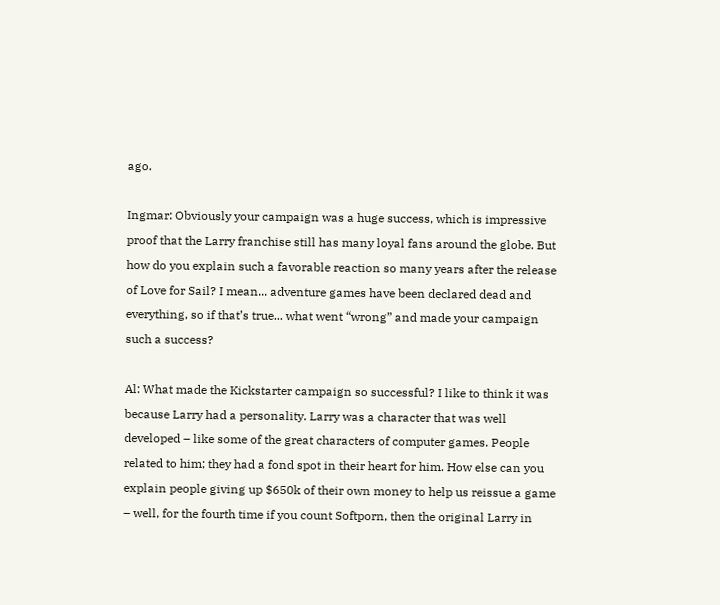ago.

Ingmar: Obviously your campaign was a huge success, which is impressive proof that the Larry franchise still has many loyal fans around the globe. But how do you explain such a favorable reaction so many years after the release of Love for Sail? I mean... adventure games have been declared dead and everything, so if that’s true... what went “wrong” and made your campaign such a success?

Al: What made the Kickstarter campaign so successful? I like to think it was because Larry had a personality. Larry was a character that was well developed – like some of the great characters of computer games. People related to him; they had a fond spot in their heart for him. How else can you explain people giving up $650k of their own money to help us reissue a game – well, for the fourth time if you count Softporn, then the original Larry in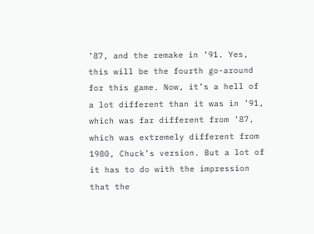’87, and the remake in ’91. Yes, this will be the fourth go-around for this game. Now, it’s a hell of a lot different than it was in ’91, which was far different from ’87, which was extremely different from 1980, Chuck’s version. But a lot of it has to do with the impression that the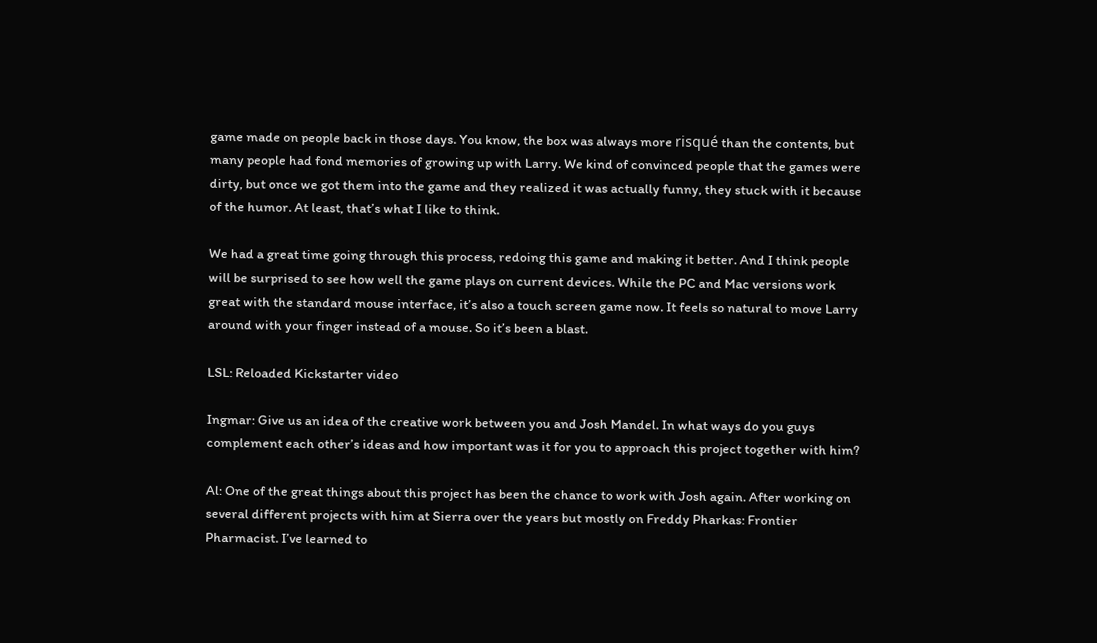game made on people back in those days. You know, the box was always more risqué than the contents, but many people had fond memories of growing up with Larry. We kind of convinced people that the games were dirty, but once we got them into the game and they realized it was actually funny, they stuck with it because of the humor. At least, that’s what I like to think.

We had a great time going through this process, redoing this game and making it better. And I think people will be surprised to see how well the game plays on current devices. While the PC and Mac versions work great with the standard mouse interface, it’s also a touch screen game now. It feels so natural to move Larry around with your finger instead of a mouse. So it’s been a blast.

LSL: Reloaded Kickstarter video

Ingmar: Give us an idea of the creative work between you and Josh Mandel. In what ways do you guys complement each other’s ideas and how important was it for you to approach this project together with him?

Al: One of the great things about this project has been the chance to work with Josh again. After working on several different projects with him at Sierra over the years but mostly on Freddy Pharkas: Frontier Pharmacist. I’ve learned to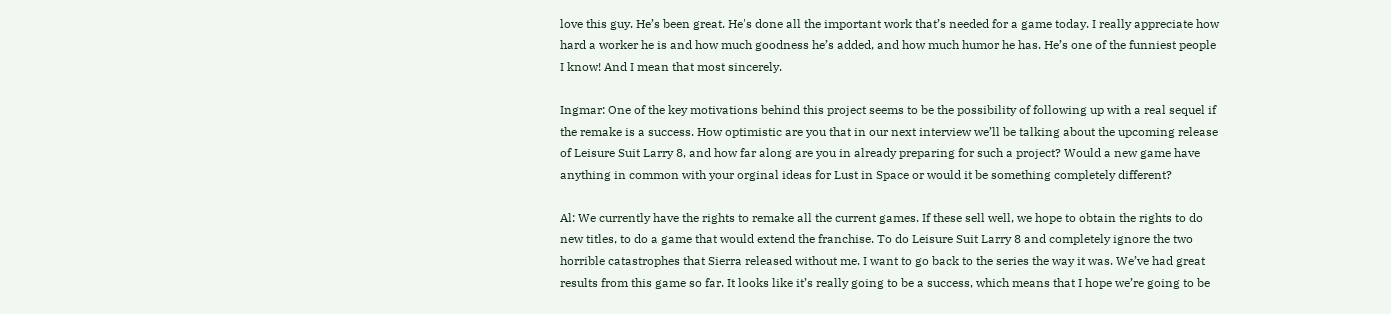love this guy. He’s been great. He's done all the important work that’s needed for a game today. I really appreciate how hard a worker he is and how much goodness he’s added, and how much humor he has. He’s one of the funniest people I know! And I mean that most sincerely.

Ingmar: One of the key motivations behind this project seems to be the possibility of following up with a real sequel if the remake is a success. How optimistic are you that in our next interview we’ll be talking about the upcoming release of Leisure Suit Larry 8, and how far along are you in already preparing for such a project? Would a new game have anything in common with your orginal ideas for Lust in Space or would it be something completely different?

Al: We currently have the rights to remake all the current games. If these sell well, we hope to obtain the rights to do new titles, to do a game that would extend the franchise. To do Leisure Suit Larry 8 and completely ignore the two horrible catastrophes that Sierra released without me. I want to go back to the series the way it was. We’ve had great results from this game so far. It looks like it’s really going to be a success, which means that I hope we’re going to be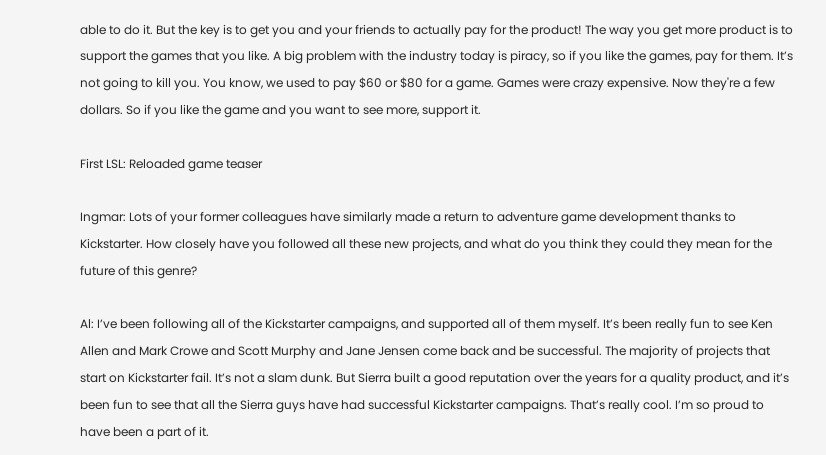able to do it. But the key is to get you and your friends to actually pay for the product! The way you get more product is to support the games that you like. A big problem with the industry today is piracy, so if you like the games, pay for them. It’s not going to kill you. You know, we used to pay $60 or $80 for a game. Games were crazy expensive. Now they're a few dollars. So if you like the game and you want to see more, support it.

First LSL: Reloaded game teaser

Ingmar: Lots of your former colleagues have similarly made a return to adventure game development thanks to Kickstarter. How closely have you followed all these new projects, and what do you think they could they mean for the future of this genre?

Al: I’ve been following all of the Kickstarter campaigns, and supported all of them myself. It’s been really fun to see Ken Allen and Mark Crowe and Scott Murphy and Jane Jensen come back and be successful. The majority of projects that start on Kickstarter fail. It’s not a slam dunk. But Sierra built a good reputation over the years for a quality product, and it’s been fun to see that all the Sierra guys have had successful Kickstarter campaigns. That’s really cool. I’m so proud to have been a part of it.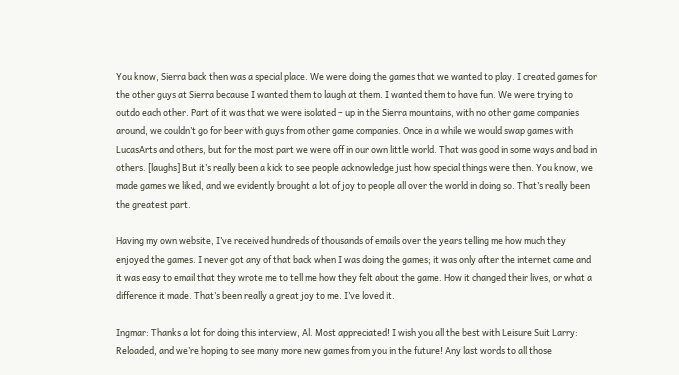You know, Sierra back then was a special place. We were doing the games that we wanted to play. I created games for the other guys at Sierra because I wanted them to laugh at them. I wanted them to have fun. We were trying to outdo each other. Part of it was that we were isolated – up in the Sierra mountains, with no other game companies around, we couldn’t go for beer with guys from other game companies. Once in a while we would swap games with LucasArts and others, but for the most part we were off in our own little world. That was good in some ways and bad in others. [laughs] But it’s really been a kick to see people acknowledge just how special things were then. You know, we made games we liked, and we evidently brought a lot of joy to people all over the world in doing so. That’s really been the greatest part.

Having my own website, I’ve received hundreds of thousands of emails over the years telling me how much they enjoyed the games. I never got any of that back when I was doing the games; it was only after the internet came and it was easy to email that they wrote me to tell me how they felt about the game. How it changed their lives, or what a difference it made. That’s been really a great joy to me. I’ve loved it.

Ingmar: Thanks a lot for doing this interview, Al. Most appreciated! I wish you all the best with Leisure Suit Larry: Reloaded, and we’re hoping to see many more new games from you in the future! Any last words to all those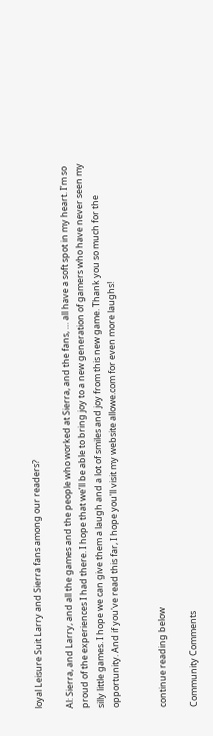loyal Leisure Suit Larry and Sierra fans among our readers?

Al: Sierra, and Larry, and all the games and the people who worked at Sierra, and the fans, … all have a soft spot in my heart. I’m so proud of the experiences I had there. I hope that we’ll be able to bring joy to a new generation of gamers who have never seen my silly little games. I hope we can give them a laugh and a lot of smiles and joy from this new game. Thank you so much for the opportunity. And if you've read this far, I hope you'll visit my website allowe.com for even more laughs!


continue reading below

Community Comments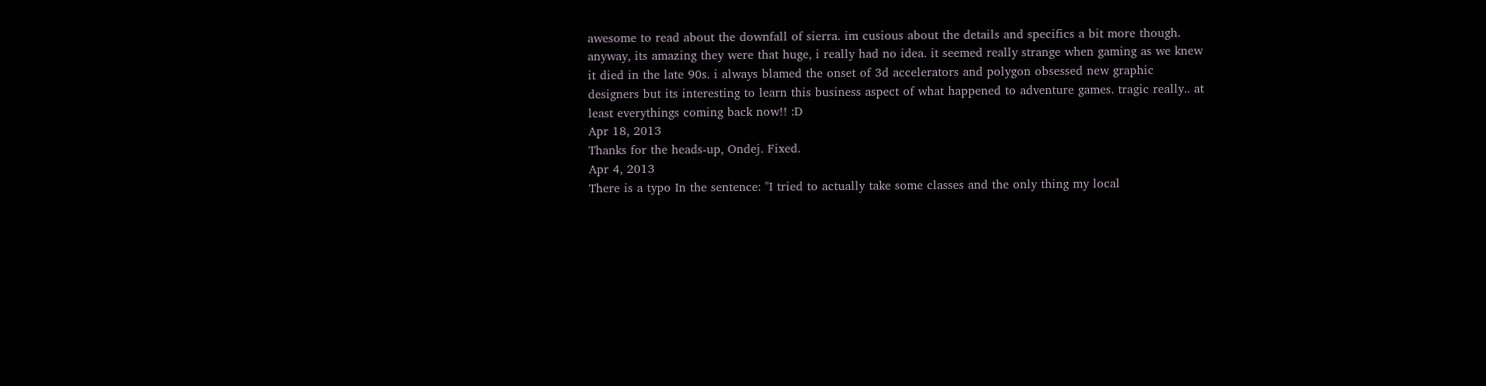awesome to read about the downfall of sierra. im cusious about the details and specifics a bit more though. anyway, its amazing they were that huge, i really had no idea. it seemed really strange when gaming as we knew it died in the late 90s. i always blamed the onset of 3d accelerators and polygon obsessed new graphic designers but its interesting to learn this business aspect of what happened to adventure games. tragic really.. at least everythings coming back now!! :D
Apr 18, 2013
Thanks for the heads-up, Ondej. Fixed.
Apr 4, 2013
There is a typo In the sentence: "I tried to actually take some classes and the only thing my local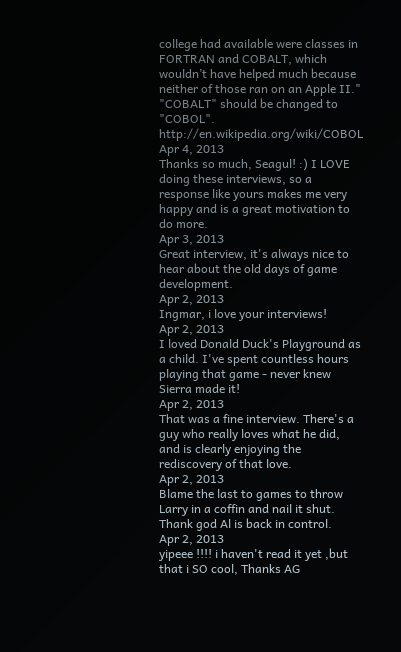college had available were classes in FORTRAN and COBALT, which wouldn’t have helped much because neither of those ran on an Apple II." "COBALT" should be changed to "COBOL". http://en.wikipedia.org/wiki/COBOL
Apr 4, 2013
Thanks so much, Seagul! :) I LOVE doing these interviews, so a response like yours makes me very happy and is a great motivation to do more.
Apr 3, 2013
Great interview, it's always nice to hear about the old days of game development.
Apr 2, 2013
Ingmar, i love your interviews!
Apr 2, 2013
I loved Donald Duck's Playground as a child. I've spent countless hours playing that game - never knew Sierra made it!
Apr 2, 2013
That was a fine interview. There's a guy who really loves what he did, and is clearly enjoying the rediscovery of that love.
Apr 2, 2013
Blame the last to games to throw Larry in a coffin and nail it shut. Thank god Al is back in control.
Apr 2, 2013
yipeee !!!! i haven't read it yet ,but that i SO cool, Thanks AG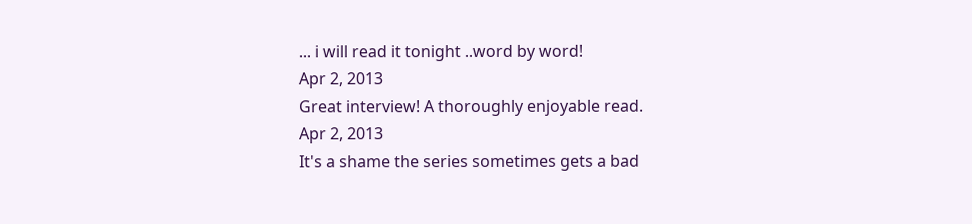... i will read it tonight ..word by word!
Apr 2, 2013
Great interview! A thoroughly enjoyable read.
Apr 2, 2013
It's a shame the series sometimes gets a bad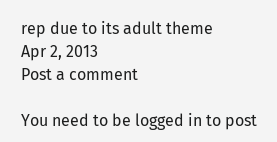rep due to its adult theme
Apr 2, 2013
Post a comment

You need to be logged in to post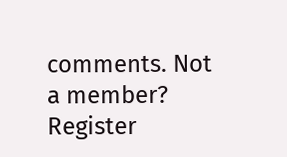comments. Not a member? Register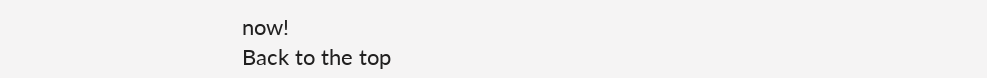now!
Back to the top